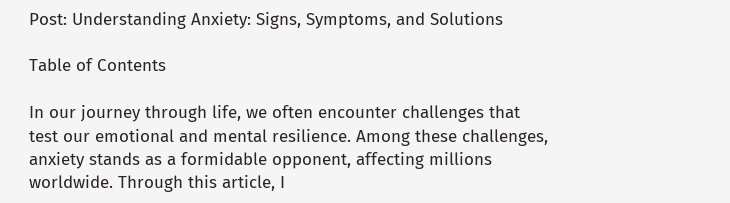Post: Understanding Anxiety: Signs, Symptoms, and Solutions

Table of Contents

In our journey through life, we often encounter challenges that test our emotional and mental resilience. Among these challenges, anxiety stands as a formidable opponent, affecting millions worldwide. Through this article, I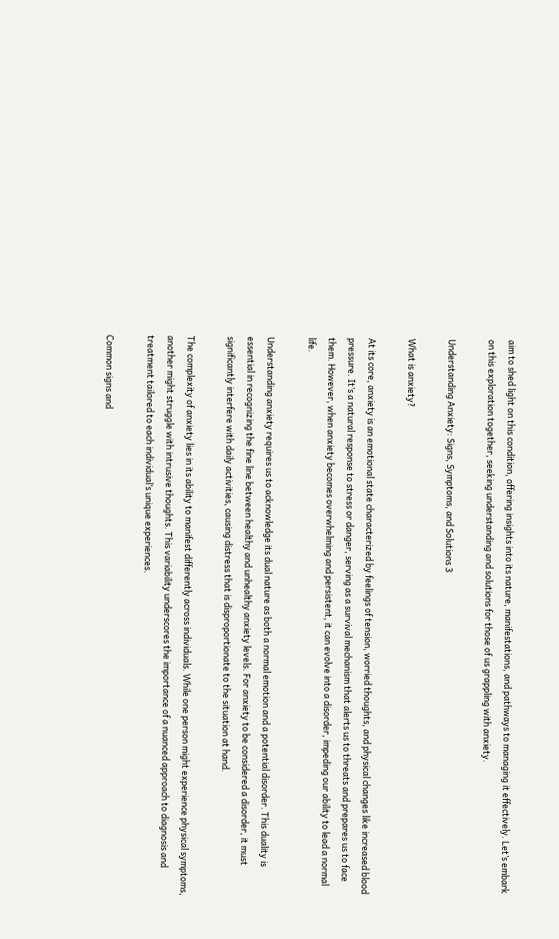aim to shed light on this condition, offering insights into its nature, manifestations, and pathways to managing it effectively. Let’s embark on this exploration together, seeking understanding and solutions for those of us grappling with anxiety.

Understanding Anxiety: Signs, Symptoms, and Solutions 3

What is anxiety?

At its core, anxiety is an emotional state characterized by feelings of tension, worried thoughts, and physical changes like increased blood pressure. It’s a natural response to stress or danger, serving as a survival mechanism that alerts us to threats and prepares us to face them. However, when anxiety becomes overwhelming and persistent, it can evolve into a disorder, impeding our ability to lead a normal life.

Understanding anxiety requires us to acknowledge its dual nature as both a normal emotion and a potential disorder. This duality is essential in recognizing the fine line between healthy and unhealthy anxiety levels. For anxiety to be considered a disorder, it must significantly interfere with daily activities, causing distress that is disproportionate to the situation at hand.

The complexity of anxiety lies in its ability to manifest differently across individuals. While one person might experience physical symptoms, another might struggle with intrusive thoughts. This variability underscores the importance of a nuanced approach to diagnosis and treatment tailored to each individual’s unique experiences.

Common signs and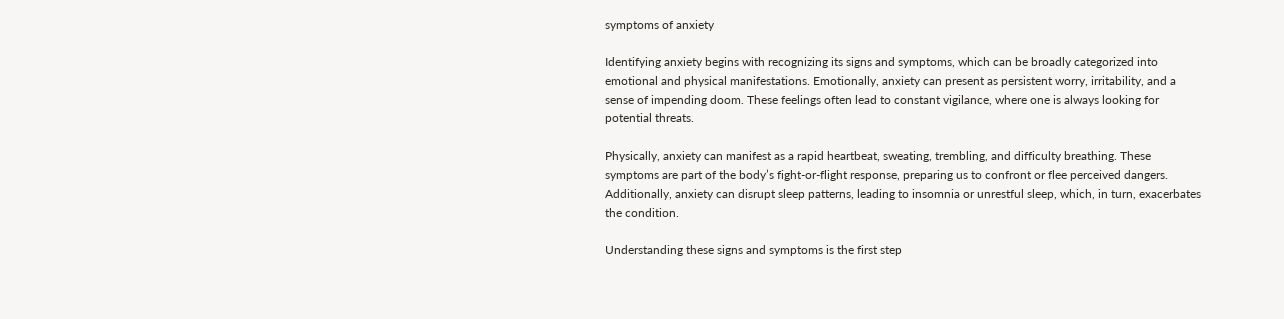symptoms of anxiety

Identifying anxiety begins with recognizing its signs and symptoms, which can be broadly categorized into emotional and physical manifestations. Emotionally, anxiety can present as persistent worry, irritability, and a sense of impending doom. These feelings often lead to constant vigilance, where one is always looking for potential threats.

Physically, anxiety can manifest as a rapid heartbeat, sweating, trembling, and difficulty breathing. These symptoms are part of the body’s fight-or-flight response, preparing us to confront or flee perceived dangers. Additionally, anxiety can disrupt sleep patterns, leading to insomnia or unrestful sleep, which, in turn, exacerbates the condition.

Understanding these signs and symptoms is the first step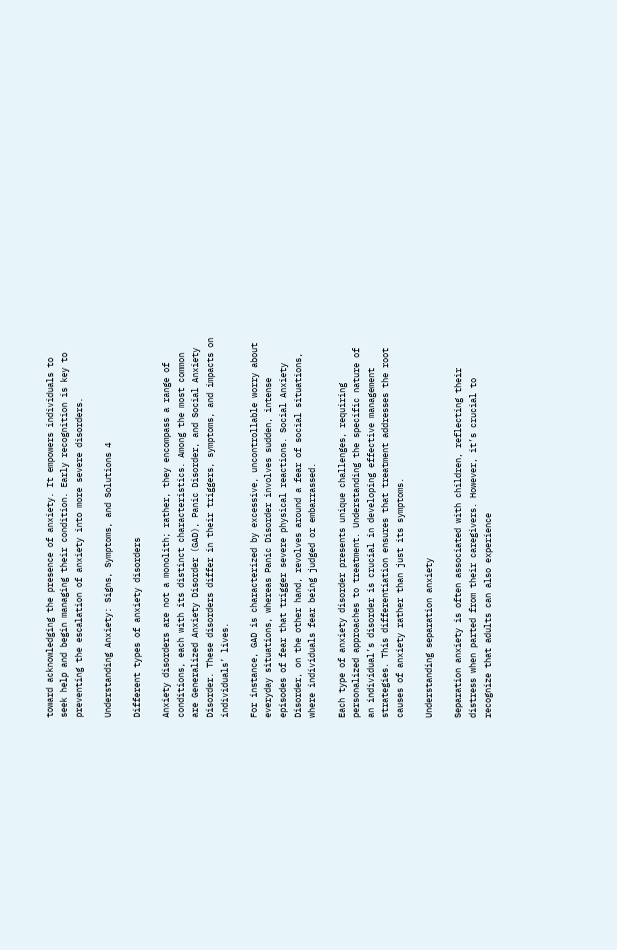toward acknowledging the presence of anxiety. It empowers individuals to seek help and begin managing their condition. Early recognition is key to preventing the escalation of anxiety into more severe disorders.

Understanding Anxiety: Signs, Symptoms, and Solutions 4

Different types of anxiety disorders

Anxiety disorders are not a monolith; rather, they encompass a range of conditions, each with its distinct characteristics. Among the most common are Generalized Anxiety Disorder (GAD), Panic Disorder, and Social Anxiety Disorder. These disorders differ in their triggers, symptoms, and impacts on individuals’ lives.

For instance, GAD is characterized by excessive, uncontrollable worry about everyday situations, whereas Panic Disorder involves sudden, intense episodes of fear that trigger severe physical reactions. Social Anxiety Disorder, on the other hand, revolves around a fear of social situations, where individuals fear being judged or embarrassed.

Each type of anxiety disorder presents unique challenges, requiring personalized approaches to treatment. Understanding the specific nature of an individual’s disorder is crucial in developing effective management strategies. This differentiation ensures that treatment addresses the root causes of anxiety rather than just its symptoms.

Understanding separation anxiety

Separation anxiety is often associated with children, reflecting their distress when parted from their caregivers. However, it’s crucial to recognize that adults can also experience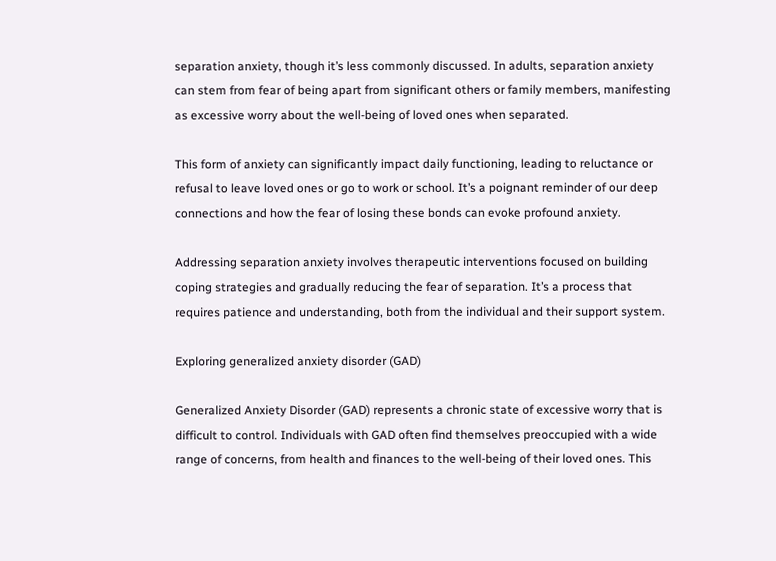separation anxiety, though it’s less commonly discussed. In adults, separation anxiety can stem from fear of being apart from significant others or family members, manifesting as excessive worry about the well-being of loved ones when separated.

This form of anxiety can significantly impact daily functioning, leading to reluctance or refusal to leave loved ones or go to work or school. It’s a poignant reminder of our deep connections and how the fear of losing these bonds can evoke profound anxiety.

Addressing separation anxiety involves therapeutic interventions focused on building coping strategies and gradually reducing the fear of separation. It’s a process that requires patience and understanding, both from the individual and their support system.

Exploring generalized anxiety disorder (GAD)

Generalized Anxiety Disorder (GAD) represents a chronic state of excessive worry that is difficult to control. Individuals with GAD often find themselves preoccupied with a wide range of concerns, from health and finances to the well-being of their loved ones. This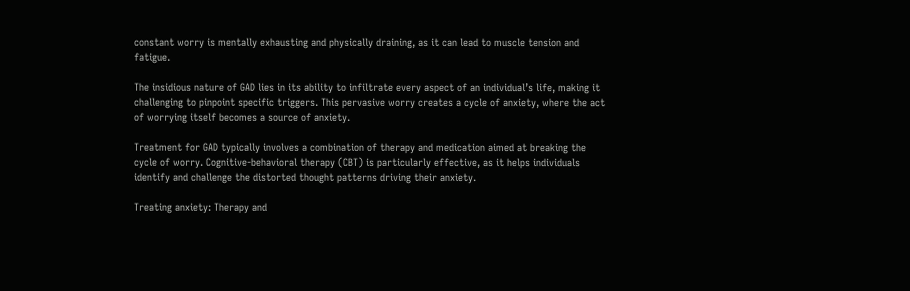constant worry is mentally exhausting and physically draining, as it can lead to muscle tension and fatigue.

The insidious nature of GAD lies in its ability to infiltrate every aspect of an individual’s life, making it challenging to pinpoint specific triggers. This pervasive worry creates a cycle of anxiety, where the act of worrying itself becomes a source of anxiety.

Treatment for GAD typically involves a combination of therapy and medication aimed at breaking the cycle of worry. Cognitive-behavioral therapy (CBT) is particularly effective, as it helps individuals identify and challenge the distorted thought patterns driving their anxiety.

Treating anxiety: Therapy and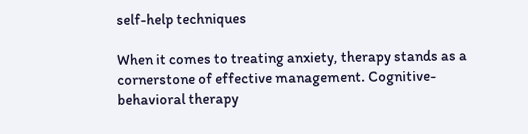self-help techniques

When it comes to treating anxiety, therapy stands as a cornerstone of effective management. Cognitive-behavioral therapy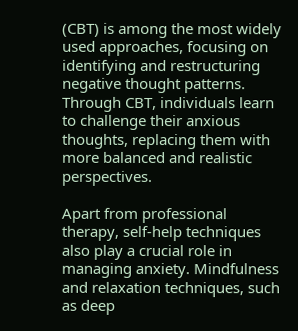(CBT) is among the most widely used approaches, focusing on identifying and restructuring negative thought patterns. Through CBT, individuals learn to challenge their anxious thoughts, replacing them with more balanced and realistic perspectives.

Apart from professional therapy, self-help techniques also play a crucial role in managing anxiety. Mindfulness and relaxation techniques, such as deep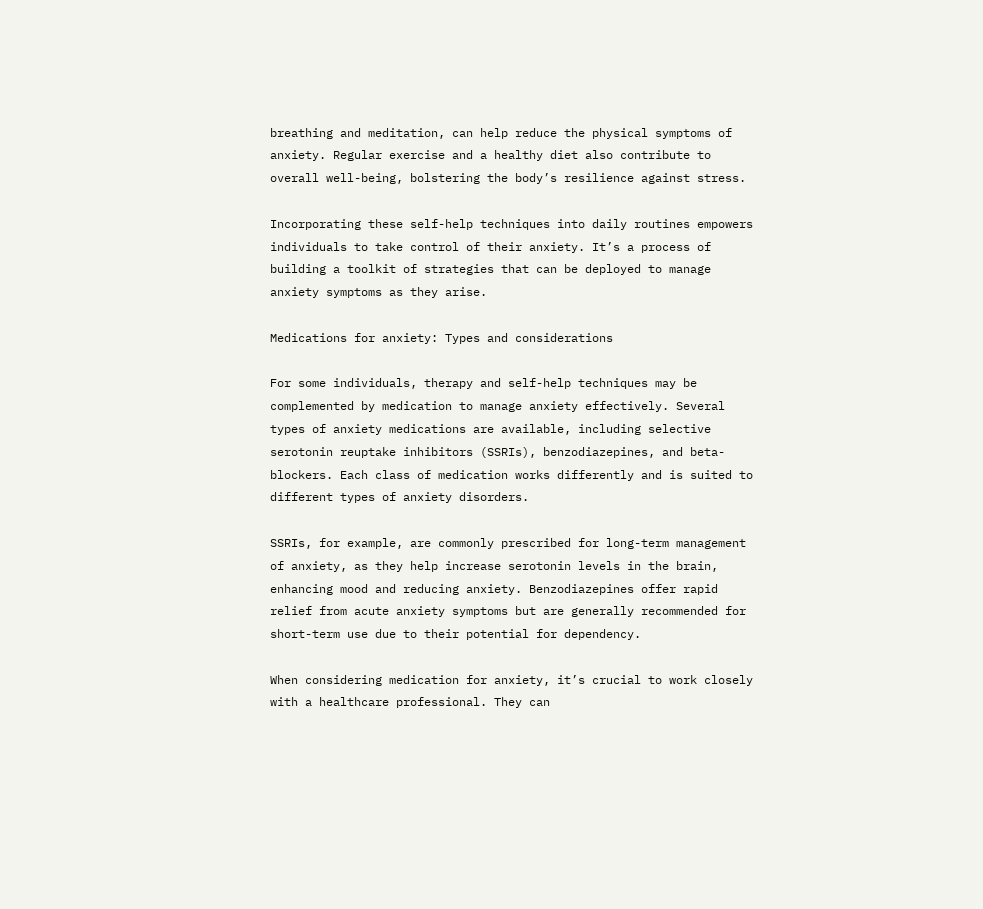breathing and meditation, can help reduce the physical symptoms of anxiety. Regular exercise and a healthy diet also contribute to overall well-being, bolstering the body’s resilience against stress.

Incorporating these self-help techniques into daily routines empowers individuals to take control of their anxiety. It’s a process of building a toolkit of strategies that can be deployed to manage anxiety symptoms as they arise.

Medications for anxiety: Types and considerations

For some individuals, therapy and self-help techniques may be complemented by medication to manage anxiety effectively. Several types of anxiety medications are available, including selective serotonin reuptake inhibitors (SSRIs), benzodiazepines, and beta-blockers. Each class of medication works differently and is suited to different types of anxiety disorders.

SSRIs, for example, are commonly prescribed for long-term management of anxiety, as they help increase serotonin levels in the brain, enhancing mood and reducing anxiety. Benzodiazepines offer rapid relief from acute anxiety symptoms but are generally recommended for short-term use due to their potential for dependency.

When considering medication for anxiety, it’s crucial to work closely with a healthcare professional. They can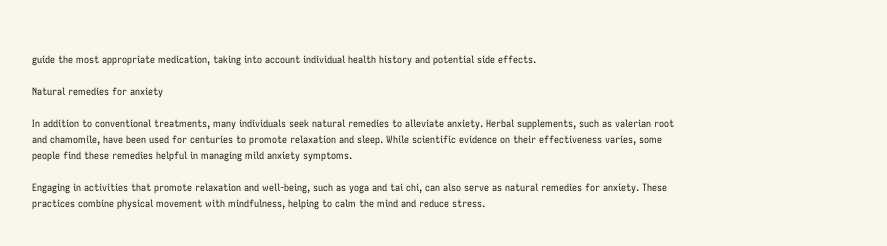guide the most appropriate medication, taking into account individual health history and potential side effects.

Natural remedies for anxiety

In addition to conventional treatments, many individuals seek natural remedies to alleviate anxiety. Herbal supplements, such as valerian root and chamomile, have been used for centuries to promote relaxation and sleep. While scientific evidence on their effectiveness varies, some people find these remedies helpful in managing mild anxiety symptoms.

Engaging in activities that promote relaxation and well-being, such as yoga and tai chi, can also serve as natural remedies for anxiety. These practices combine physical movement with mindfulness, helping to calm the mind and reduce stress.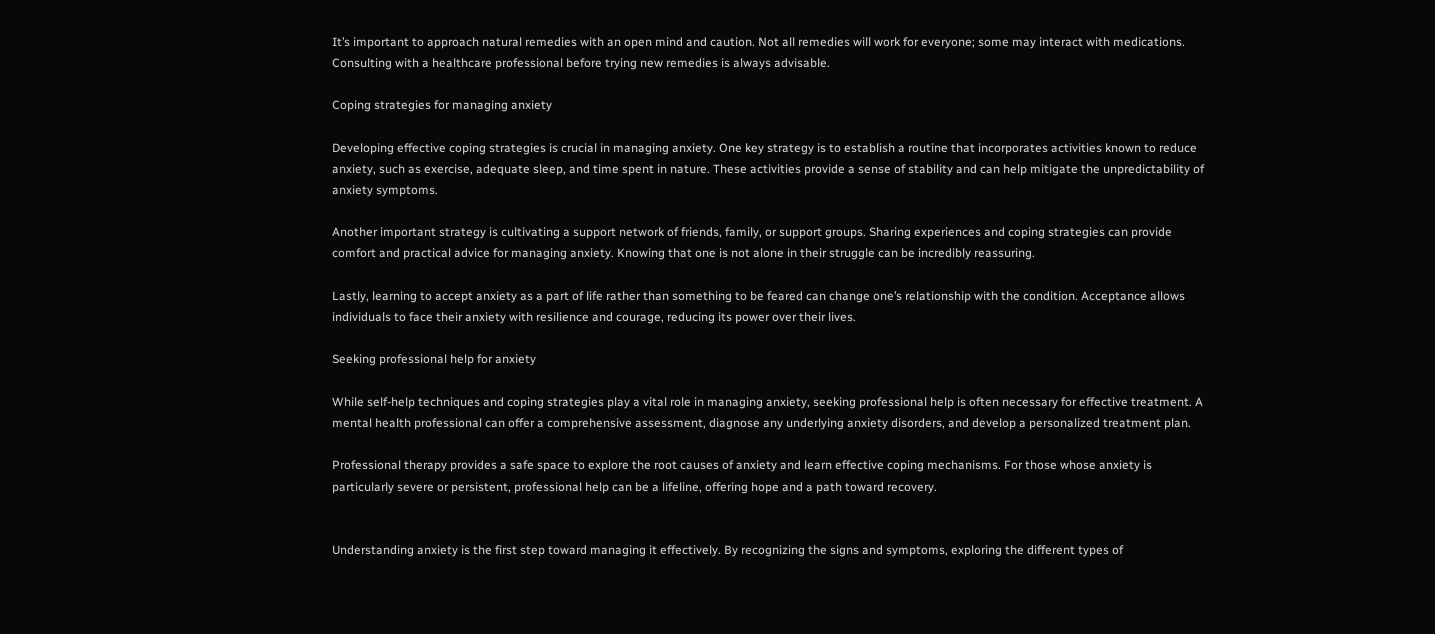It’s important to approach natural remedies with an open mind and caution. Not all remedies will work for everyone; some may interact with medications. Consulting with a healthcare professional before trying new remedies is always advisable.

Coping strategies for managing anxiety

Developing effective coping strategies is crucial in managing anxiety. One key strategy is to establish a routine that incorporates activities known to reduce anxiety, such as exercise, adequate sleep, and time spent in nature. These activities provide a sense of stability and can help mitigate the unpredictability of anxiety symptoms.

Another important strategy is cultivating a support network of friends, family, or support groups. Sharing experiences and coping strategies can provide comfort and practical advice for managing anxiety. Knowing that one is not alone in their struggle can be incredibly reassuring.

Lastly, learning to accept anxiety as a part of life rather than something to be feared can change one’s relationship with the condition. Acceptance allows individuals to face their anxiety with resilience and courage, reducing its power over their lives.

Seeking professional help for anxiety

While self-help techniques and coping strategies play a vital role in managing anxiety, seeking professional help is often necessary for effective treatment. A mental health professional can offer a comprehensive assessment, diagnose any underlying anxiety disorders, and develop a personalized treatment plan.

Professional therapy provides a safe space to explore the root causes of anxiety and learn effective coping mechanisms. For those whose anxiety is particularly severe or persistent, professional help can be a lifeline, offering hope and a path toward recovery.


Understanding anxiety is the first step toward managing it effectively. By recognizing the signs and symptoms, exploring the different types of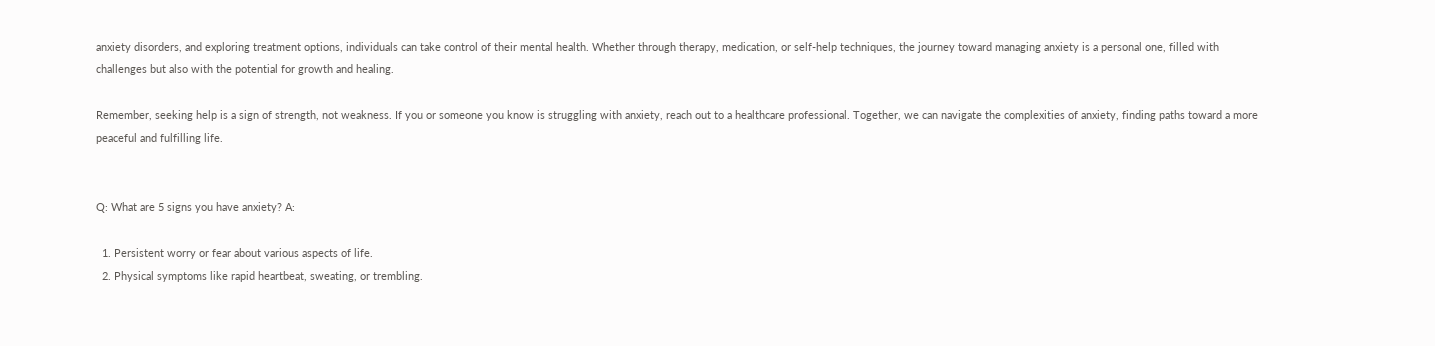anxiety disorders, and exploring treatment options, individuals can take control of their mental health. Whether through therapy, medication, or self-help techniques, the journey toward managing anxiety is a personal one, filled with challenges but also with the potential for growth and healing.

Remember, seeking help is a sign of strength, not weakness. If you or someone you know is struggling with anxiety, reach out to a healthcare professional. Together, we can navigate the complexities of anxiety, finding paths toward a more peaceful and fulfilling life.


Q: What are 5 signs you have anxiety? A:

  1. Persistent worry or fear about various aspects of life.
  2. Physical symptoms like rapid heartbeat, sweating, or trembling.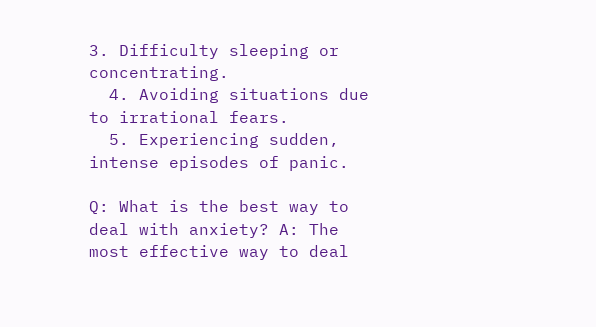3. Difficulty sleeping or concentrating.
  4. Avoiding situations due to irrational fears.
  5. Experiencing sudden, intense episodes of panic.

Q: What is the best way to deal with anxiety? A: The most effective way to deal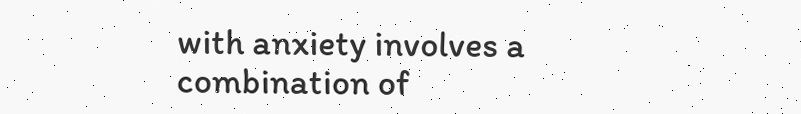with anxiety involves a combination of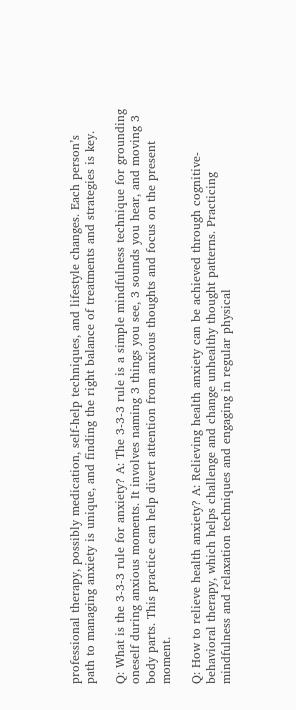professional therapy, possibly medication, self-help techniques, and lifestyle changes. Each person’s path to managing anxiety is unique, and finding the right balance of treatments and strategies is key.

Q: What is the 3-3-3 rule for anxiety? A: The 3-3-3 rule is a simple mindfulness technique for grounding oneself during anxious moments. It involves naming 3 things you see, 3 sounds you hear, and moving 3 body parts. This practice can help divert attention from anxious thoughts and focus on the present moment.

Q: How to relieve health anxiety? A: Relieving health anxiety can be achieved through cognitive-behavioral therapy, which helps challenge and change unhealthy thought patterns. Practicing mindfulness and relaxation techniques and engaging in regular physical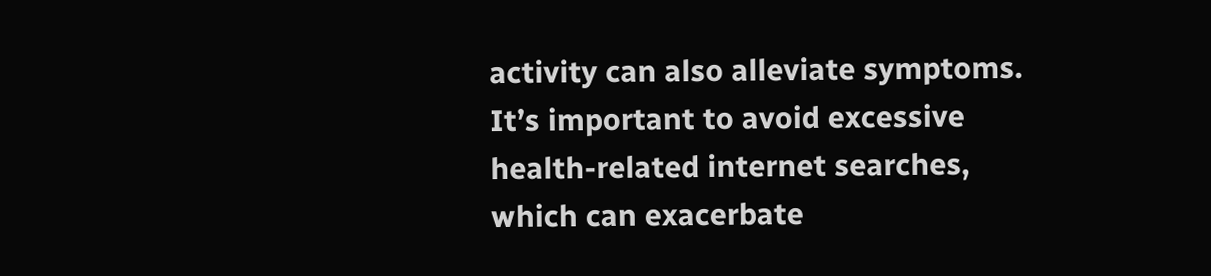activity can also alleviate symptoms. It’s important to avoid excessive health-related internet searches, which can exacerbate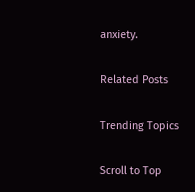anxiety.

Related Posts

Trending Topics

Scroll to Top